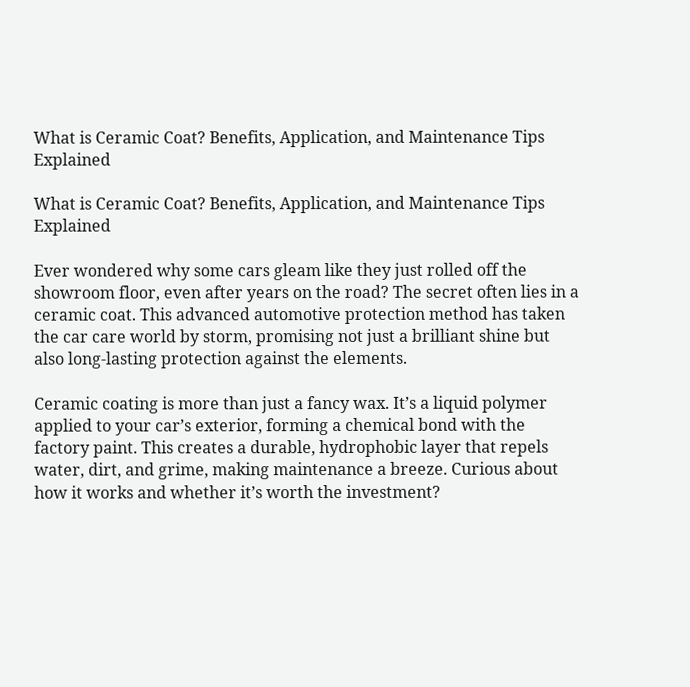What is Ceramic Coat? Benefits, Application, and Maintenance Tips Explained

What is Ceramic Coat? Benefits, Application, and Maintenance Tips Explained

Ever wondered why some cars gleam like they just rolled off the showroom floor, even after years on the road? The secret often lies in a ceramic coat. This advanced automotive protection method has taken the car care world by storm, promising not just a brilliant shine but also long-lasting protection against the elements.

Ceramic coating is more than just a fancy wax. It’s a liquid polymer applied to your car’s exterior, forming a chemical bond with the factory paint. This creates a durable, hydrophobic layer that repels water, dirt, and grime, making maintenance a breeze. Curious about how it works and whether it’s worth the investment?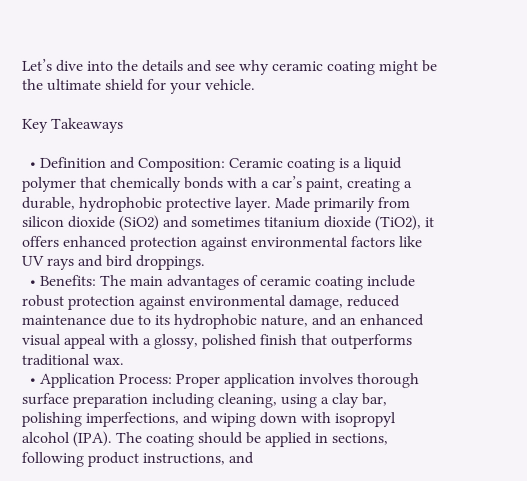Let’s dive into the details and see why ceramic coating might be the ultimate shield for your vehicle.

Key Takeaways

  • Definition and Composition: Ceramic coating is a liquid polymer that chemically bonds with a car’s paint, creating a durable, hydrophobic protective layer. Made primarily from silicon dioxide (SiO2) and sometimes titanium dioxide (TiO2), it offers enhanced protection against environmental factors like UV rays and bird droppings.
  • Benefits: The main advantages of ceramic coating include robust protection against environmental damage, reduced maintenance due to its hydrophobic nature, and an enhanced visual appeal with a glossy, polished finish that outperforms traditional wax.
  • Application Process: Proper application involves thorough surface preparation including cleaning, using a clay bar, polishing imperfections, and wiping down with isopropyl alcohol (IPA). The coating should be applied in sections, following product instructions, and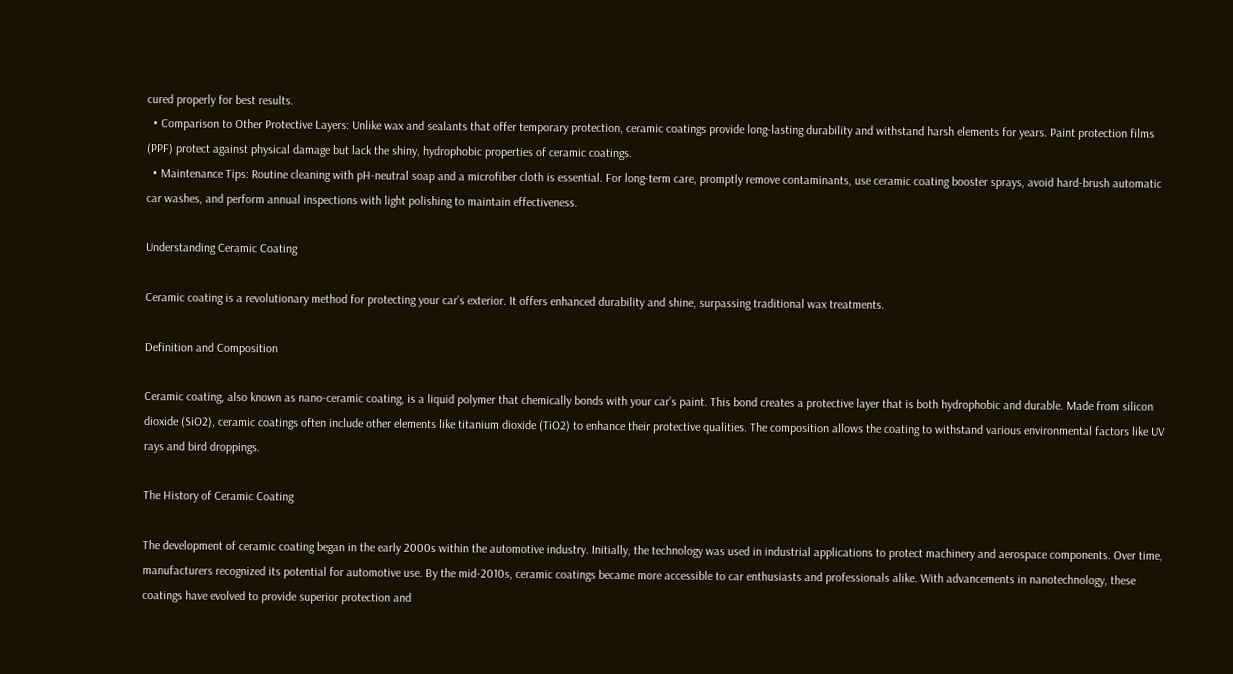cured properly for best results.
  • Comparison to Other Protective Layers: Unlike wax and sealants that offer temporary protection, ceramic coatings provide long-lasting durability and withstand harsh elements for years. Paint protection films (PPF) protect against physical damage but lack the shiny, hydrophobic properties of ceramic coatings.
  • Maintenance Tips: Routine cleaning with pH-neutral soap and a microfiber cloth is essential. For long-term care, promptly remove contaminants, use ceramic coating booster sprays, avoid hard-brush automatic car washes, and perform annual inspections with light polishing to maintain effectiveness.

Understanding Ceramic Coating

Ceramic coating is a revolutionary method for protecting your car’s exterior. It offers enhanced durability and shine, surpassing traditional wax treatments.

Definition and Composition

Ceramic coating, also known as nano-ceramic coating, is a liquid polymer that chemically bonds with your car’s paint. This bond creates a protective layer that is both hydrophobic and durable. Made from silicon dioxide (SiO2), ceramic coatings often include other elements like titanium dioxide (TiO2) to enhance their protective qualities. The composition allows the coating to withstand various environmental factors like UV rays and bird droppings.

The History of Ceramic Coating

The development of ceramic coating began in the early 2000s within the automotive industry. Initially, the technology was used in industrial applications to protect machinery and aerospace components. Over time, manufacturers recognized its potential for automotive use. By the mid-2010s, ceramic coatings became more accessible to car enthusiasts and professionals alike. With advancements in nanotechnology, these coatings have evolved to provide superior protection and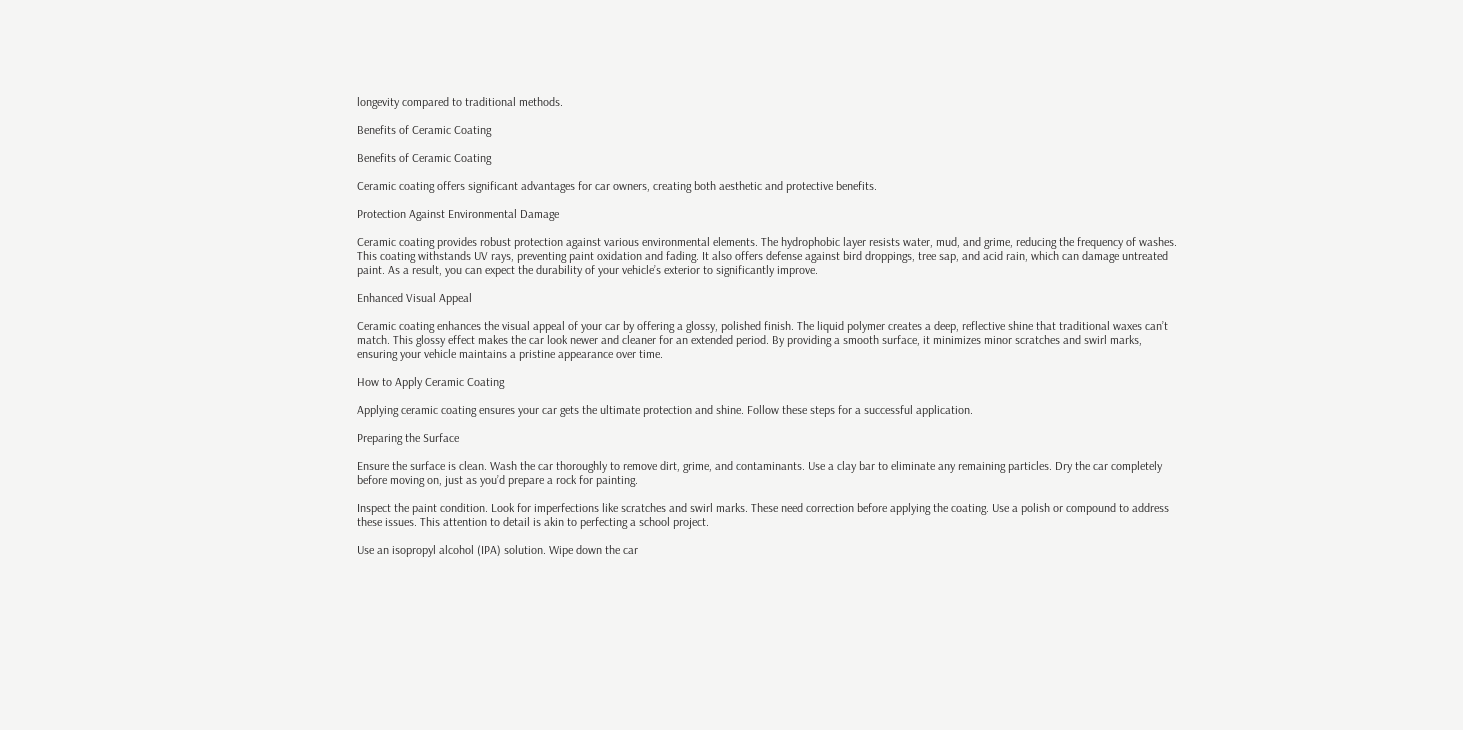longevity compared to traditional methods.

Benefits of Ceramic Coating

Benefits of Ceramic Coating

Ceramic coating offers significant advantages for car owners, creating both aesthetic and protective benefits.

Protection Against Environmental Damage

Ceramic coating provides robust protection against various environmental elements. The hydrophobic layer resists water, mud, and grime, reducing the frequency of washes. This coating withstands UV rays, preventing paint oxidation and fading. It also offers defense against bird droppings, tree sap, and acid rain, which can damage untreated paint. As a result, you can expect the durability of your vehicle’s exterior to significantly improve.

Enhanced Visual Appeal

Ceramic coating enhances the visual appeal of your car by offering a glossy, polished finish. The liquid polymer creates a deep, reflective shine that traditional waxes can’t match. This glossy effect makes the car look newer and cleaner for an extended period. By providing a smooth surface, it minimizes minor scratches and swirl marks, ensuring your vehicle maintains a pristine appearance over time.

How to Apply Ceramic Coating

Applying ceramic coating ensures your car gets the ultimate protection and shine. Follow these steps for a successful application.

Preparing the Surface

Ensure the surface is clean. Wash the car thoroughly to remove dirt, grime, and contaminants. Use a clay bar to eliminate any remaining particles. Dry the car completely before moving on, just as you’d prepare a rock for painting.

Inspect the paint condition. Look for imperfections like scratches and swirl marks. These need correction before applying the coating. Use a polish or compound to address these issues. This attention to detail is akin to perfecting a school project.

Use an isopropyl alcohol (IPA) solution. Wipe down the car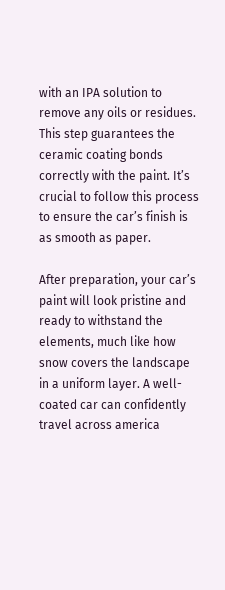with an IPA solution to remove any oils or residues. This step guarantees the ceramic coating bonds correctly with the paint. It’s crucial to follow this process to ensure the car’s finish is as smooth as paper.

After preparation, your car’s paint will look pristine and ready to withstand the elements, much like how snow covers the landscape in a uniform layer. A well-coated car can confidently travel across america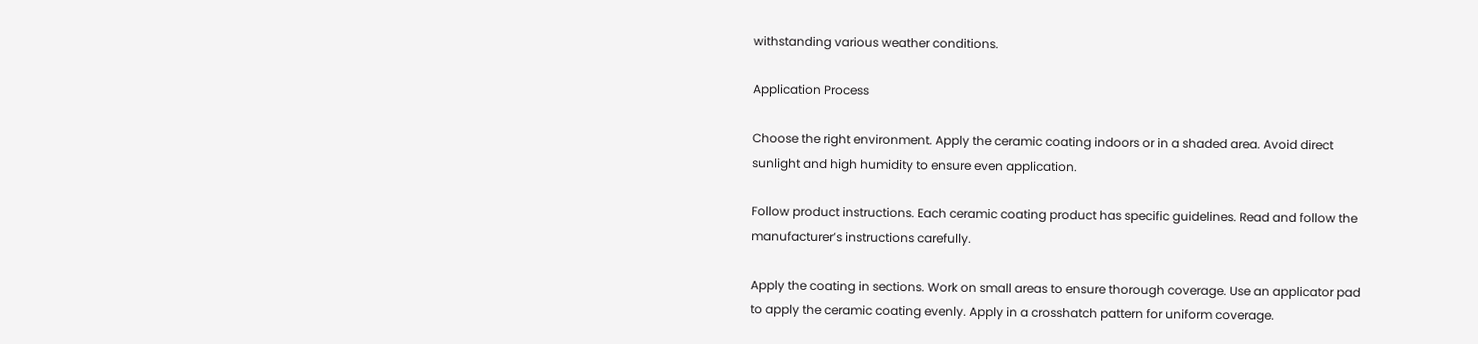withstanding various weather conditions.

Application Process

Choose the right environment. Apply the ceramic coating indoors or in a shaded area. Avoid direct sunlight and high humidity to ensure even application.

Follow product instructions. Each ceramic coating product has specific guidelines. Read and follow the manufacturer’s instructions carefully.

Apply the coating in sections. Work on small areas to ensure thorough coverage. Use an applicator pad to apply the ceramic coating evenly. Apply in a crosshatch pattern for uniform coverage.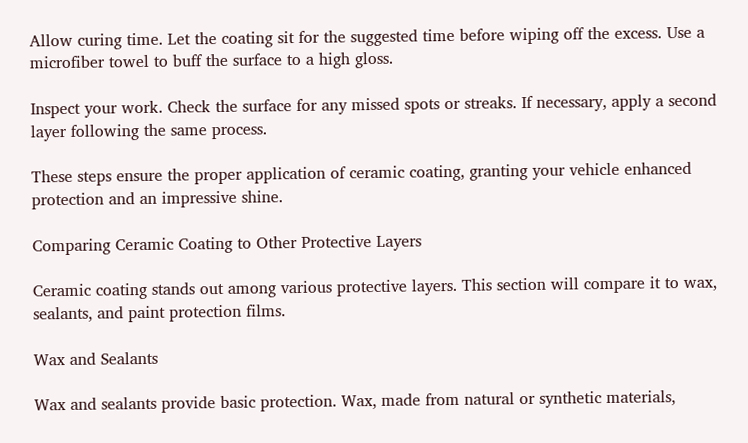Allow curing time. Let the coating sit for the suggested time before wiping off the excess. Use a microfiber towel to buff the surface to a high gloss.

Inspect your work. Check the surface for any missed spots or streaks. If necessary, apply a second layer following the same process.

These steps ensure the proper application of ceramic coating, granting your vehicle enhanced protection and an impressive shine.

Comparing Ceramic Coating to Other Protective Layers

Ceramic coating stands out among various protective layers. This section will compare it to wax, sealants, and paint protection films.

Wax and Sealants

Wax and sealants provide basic protection. Wax, made from natural or synthetic materials,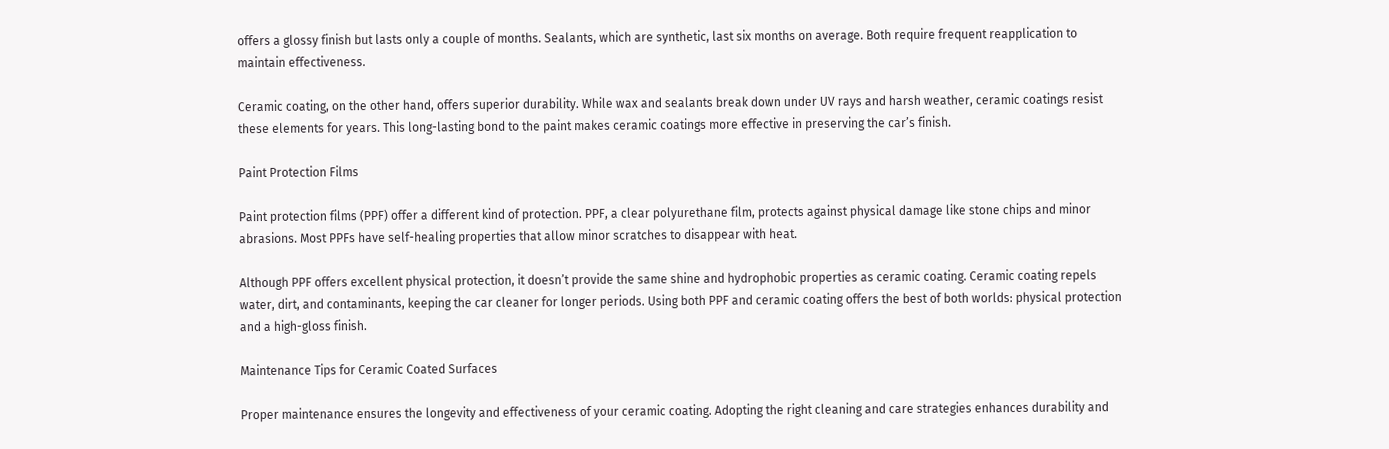offers a glossy finish but lasts only a couple of months. Sealants, which are synthetic, last six months on average. Both require frequent reapplication to maintain effectiveness.

Ceramic coating, on the other hand, offers superior durability. While wax and sealants break down under UV rays and harsh weather, ceramic coatings resist these elements for years. This long-lasting bond to the paint makes ceramic coatings more effective in preserving the car’s finish.

Paint Protection Films

Paint protection films (PPF) offer a different kind of protection. PPF, a clear polyurethane film, protects against physical damage like stone chips and minor abrasions. Most PPFs have self-healing properties that allow minor scratches to disappear with heat.

Although PPF offers excellent physical protection, it doesn’t provide the same shine and hydrophobic properties as ceramic coating. Ceramic coating repels water, dirt, and contaminants, keeping the car cleaner for longer periods. Using both PPF and ceramic coating offers the best of both worlds: physical protection and a high-gloss finish.

Maintenance Tips for Ceramic Coated Surfaces

Proper maintenance ensures the longevity and effectiveness of your ceramic coating. Adopting the right cleaning and care strategies enhances durability and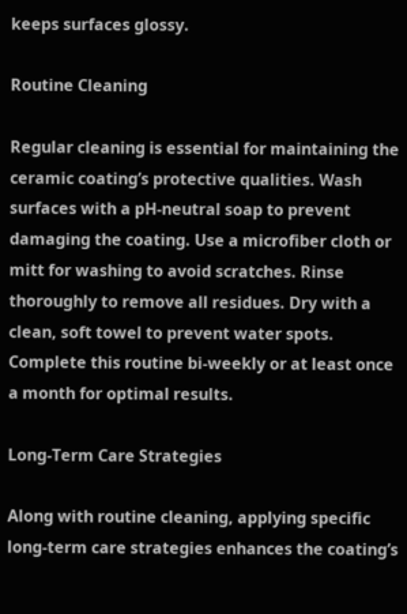keeps surfaces glossy.

Routine Cleaning

Regular cleaning is essential for maintaining the ceramic coating’s protective qualities. Wash surfaces with a pH-neutral soap to prevent damaging the coating. Use a microfiber cloth or mitt for washing to avoid scratches. Rinse thoroughly to remove all residues. Dry with a clean, soft towel to prevent water spots. Complete this routine bi-weekly or at least once a month for optimal results.

Long-Term Care Strategies

Along with routine cleaning, applying specific long-term care strategies enhances the coating’s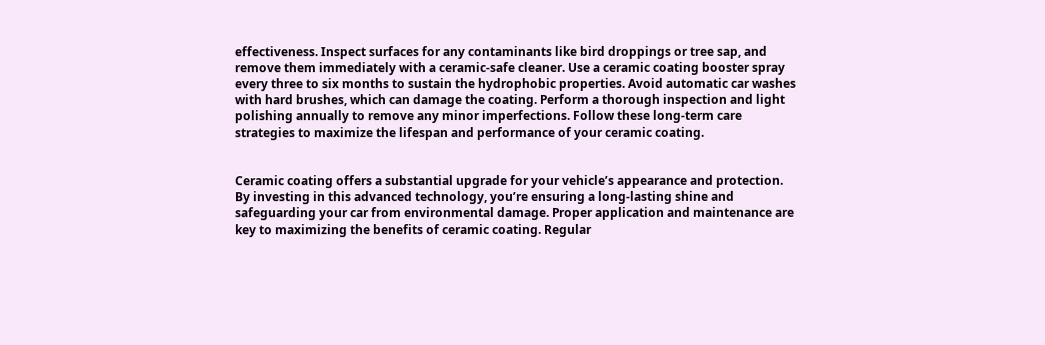effectiveness. Inspect surfaces for any contaminants like bird droppings or tree sap, and remove them immediately with a ceramic-safe cleaner. Use a ceramic coating booster spray every three to six months to sustain the hydrophobic properties. Avoid automatic car washes with hard brushes, which can damage the coating. Perform a thorough inspection and light polishing annually to remove any minor imperfections. Follow these long-term care strategies to maximize the lifespan and performance of your ceramic coating.


Ceramic coating offers a substantial upgrade for your vehicle’s appearance and protection. By investing in this advanced technology, you’re ensuring a long-lasting shine and safeguarding your car from environmental damage. Proper application and maintenance are key to maximizing the benefits of ceramic coating. Regular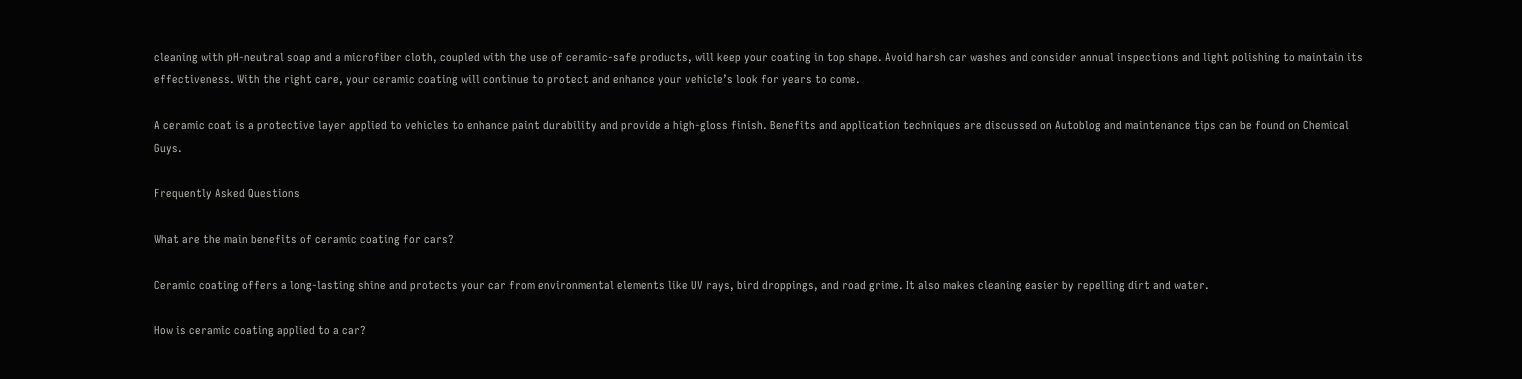cleaning with pH-neutral soap and a microfiber cloth, coupled with the use of ceramic-safe products, will keep your coating in top shape. Avoid harsh car washes and consider annual inspections and light polishing to maintain its effectiveness. With the right care, your ceramic coating will continue to protect and enhance your vehicle’s look for years to come.

A ceramic coat is a protective layer applied to vehicles to enhance paint durability and provide a high-gloss finish. Benefits and application techniques are discussed on Autoblog and maintenance tips can be found on Chemical Guys.

Frequently Asked Questions

What are the main benefits of ceramic coating for cars?

Ceramic coating offers a long-lasting shine and protects your car from environmental elements like UV rays, bird droppings, and road grime. It also makes cleaning easier by repelling dirt and water.

How is ceramic coating applied to a car?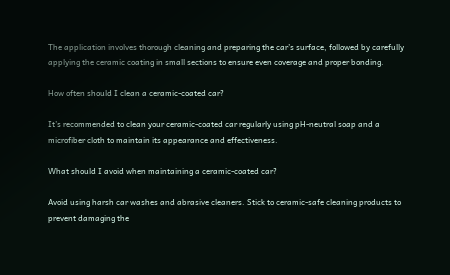The application involves thorough cleaning and preparing the car’s surface, followed by carefully applying the ceramic coating in small sections to ensure even coverage and proper bonding.

How often should I clean a ceramic-coated car?

It’s recommended to clean your ceramic-coated car regularly using pH-neutral soap and a microfiber cloth to maintain its appearance and effectiveness.

What should I avoid when maintaining a ceramic-coated car?

Avoid using harsh car washes and abrasive cleaners. Stick to ceramic-safe cleaning products to prevent damaging the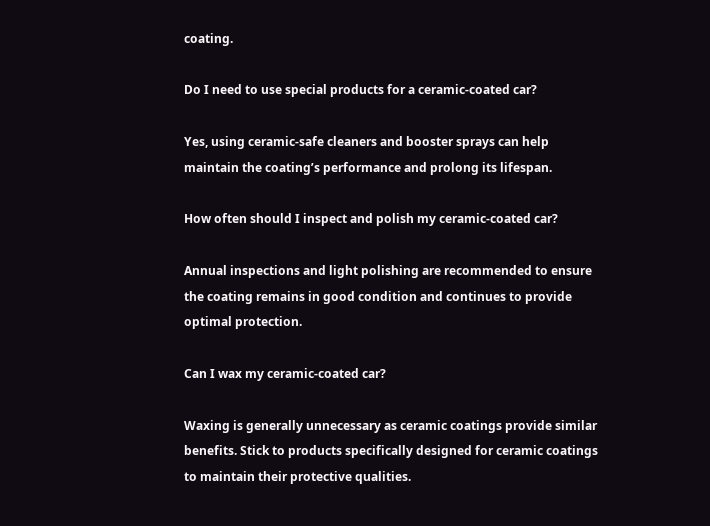coating.

Do I need to use special products for a ceramic-coated car?

Yes, using ceramic-safe cleaners and booster sprays can help maintain the coating’s performance and prolong its lifespan.

How often should I inspect and polish my ceramic-coated car?

Annual inspections and light polishing are recommended to ensure the coating remains in good condition and continues to provide optimal protection.

Can I wax my ceramic-coated car?

Waxing is generally unnecessary as ceramic coatings provide similar benefits. Stick to products specifically designed for ceramic coatings to maintain their protective qualities.